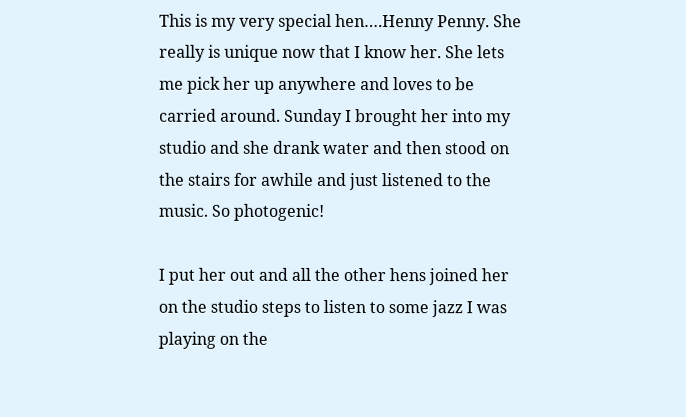This is my very special hen….Henny Penny. She really is unique now that I know her. She lets me pick her up anywhere and loves to be carried around. Sunday I brought her into my studio and she drank water and then stood on the stairs for awhile and just listened to the music. So photogenic!

I put her out and all the other hens joined her on the studio steps to listen to some jazz I was playing on the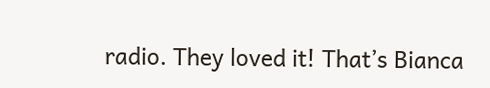radio. They loved it! That’s Bianca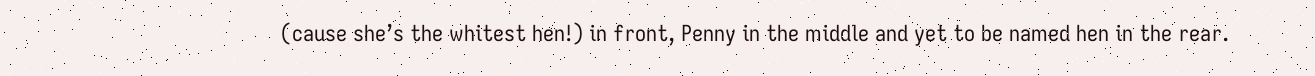(cause she’s the whitest hen!) in front, Penny in the middle and yet to be named hen in the rear.